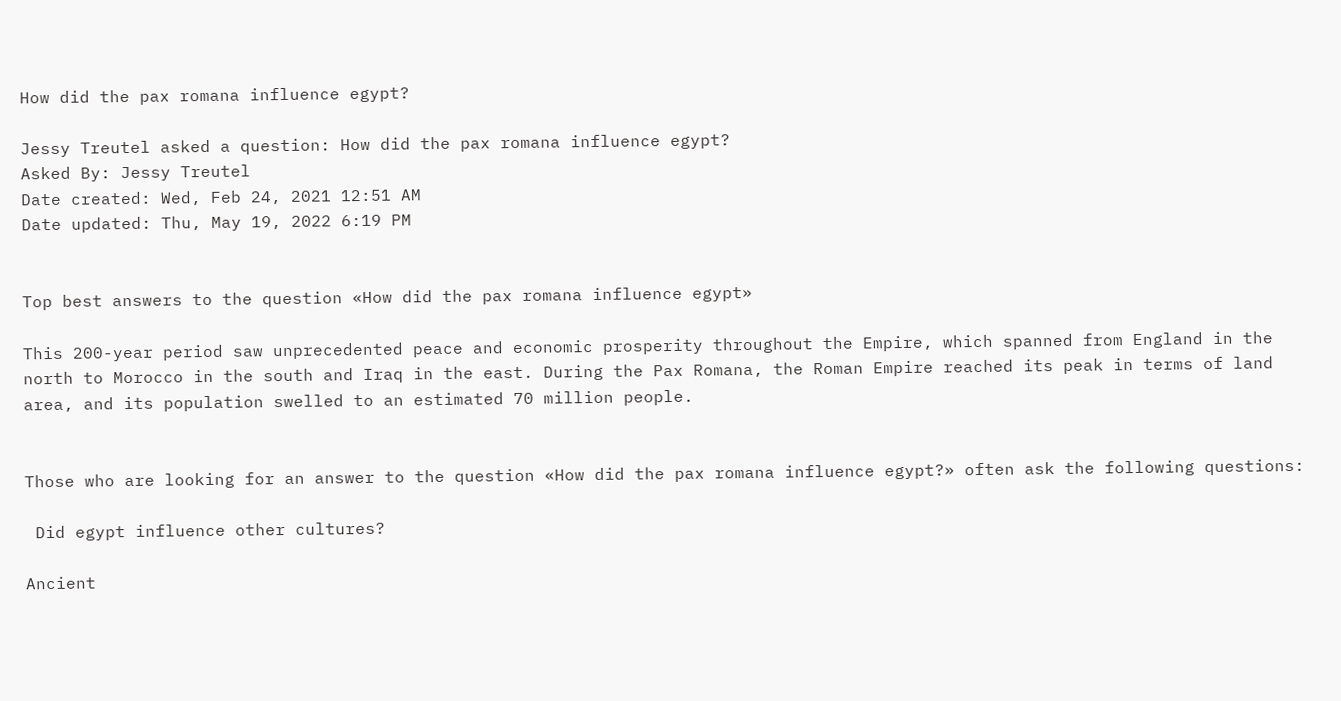How did the pax romana influence egypt?

Jessy Treutel asked a question: How did the pax romana influence egypt?
Asked By: Jessy Treutel
Date created: Wed, Feb 24, 2021 12:51 AM
Date updated: Thu, May 19, 2022 6:19 PM


Top best answers to the question «How did the pax romana influence egypt»

This 200-year period saw unprecedented peace and economic prosperity throughout the Empire, which spanned from England in the north to Morocco in the south and Iraq in the east. During the Pax Romana, the Roman Empire reached its peak in terms of land area, and its population swelled to an estimated 70 million people.


Those who are looking for an answer to the question «How did the pax romana influence egypt?» often ask the following questions:

 Did egypt influence other cultures?

Ancient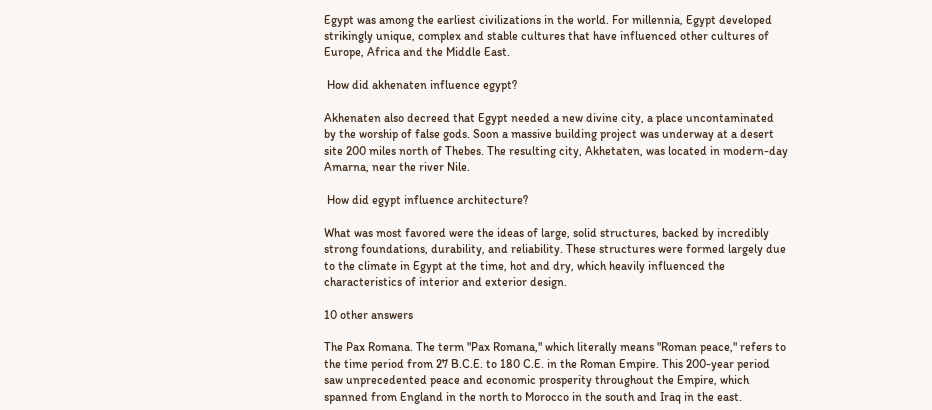Egypt was among the earliest civilizations in the world. For millennia, Egypt developed strikingly unique, complex and stable cultures that have influenced other cultures of Europe, Africa and the Middle East.

 How did akhenaten influence egypt?

Akhenaten also decreed that Egypt needed a new divine city, a place uncontaminated by the worship of false gods. Soon a massive building project was underway at a desert site 200 miles north of Thebes. The resulting city, Akhetaten, was located in modern-day Amarna, near the river Nile.

 How did egypt influence architecture?

What was most favored were the ideas of large, solid structures, backed by incredibly strong foundations, durability, and reliability. These structures were formed largely due to the climate in Egypt at the time, hot and dry, which heavily influenced the characteristics of interior and exterior design.

10 other answers

The Pax Romana. The term "Pax Romana," which literally means "Roman peace," refers to the time period from 27 B.C.E. to 180 C.E. in the Roman Empire. This 200-year period saw unprecedented peace and economic prosperity throughout the Empire, which spanned from England in the north to Morocco in the south and Iraq in the east.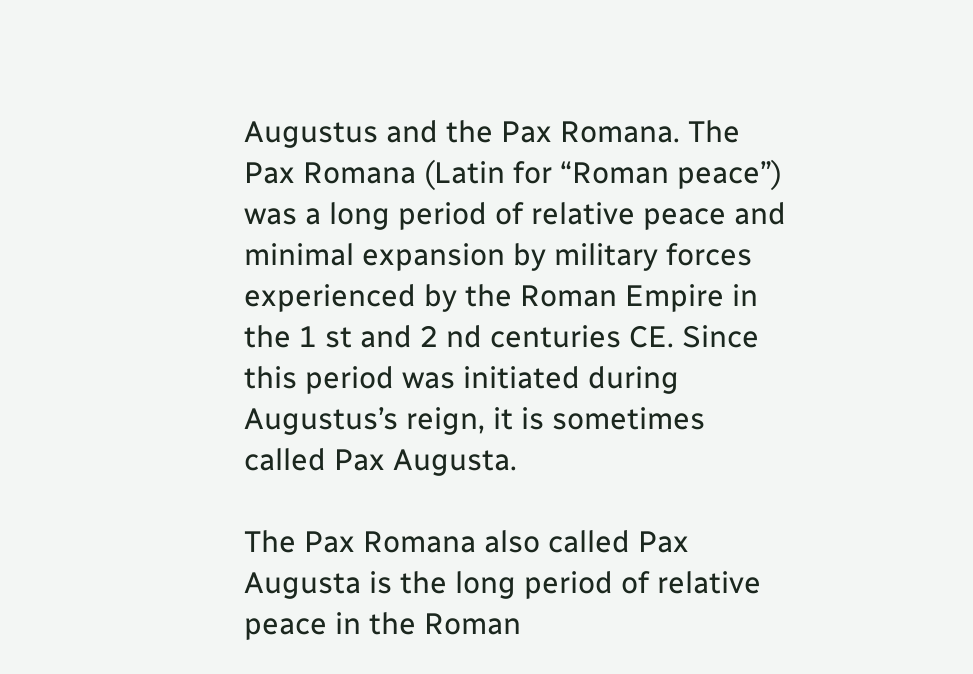Augustus and the Pax Romana. The Pax Romana (Latin for “Roman peace”) was a long period of relative peace and minimal expansion by military forces experienced by the Roman Empire in the 1 st and 2 nd centuries CE. Since this period was initiated during Augustus’s reign, it is sometimes called Pax Augusta.

The Pax Romana also called Pax Augusta is the long period of relative peace in the Roman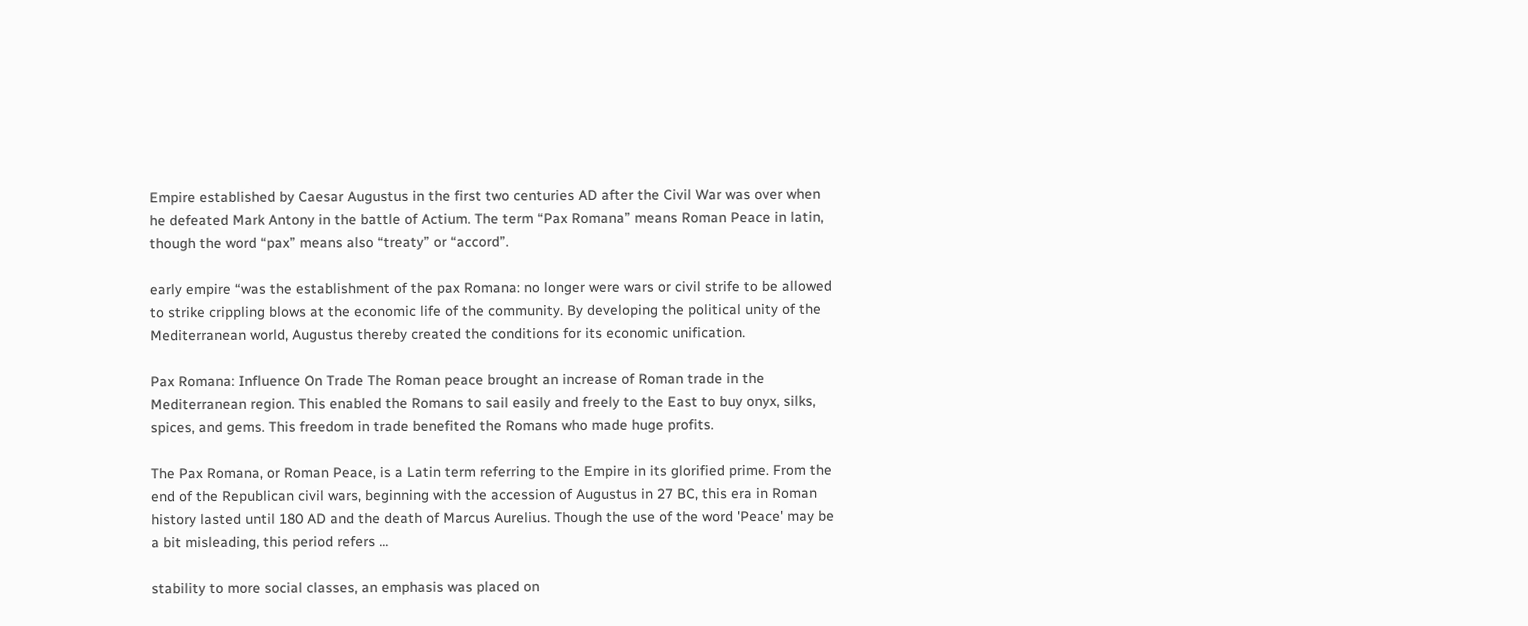Empire established by Caesar Augustus in the first two centuries AD after the Civil War was over when he defeated Mark Antony in the battle of Actium. The term “Pax Romana” means Roman Peace in latin, though the word “pax” means also “treaty” or “accord”.

early empire “was the establishment of the pax Romana: no longer were wars or civil strife to be allowed to strike crippling blows at the economic life of the community. By developing the political unity of the Mediterranean world, Augustus thereby created the conditions for its economic unification.

Pax Romana: Influence On Trade The Roman peace brought an increase of Roman trade in the Mediterranean region. This enabled the Romans to sail easily and freely to the East to buy onyx, silks, spices, and gems. This freedom in trade benefited the Romans who made huge profits.

The Pax Romana, or Roman Peace, is a Latin term referring to the Empire in its glorified prime. From the end of the Republican civil wars, beginning with the accession of Augustus in 27 BC, this era in Roman history lasted until 180 AD and the death of Marcus Aurelius. Though the use of the word 'Peace' may be a bit misleading, this period refers ...

stability to more social classes, an emphasis was placed on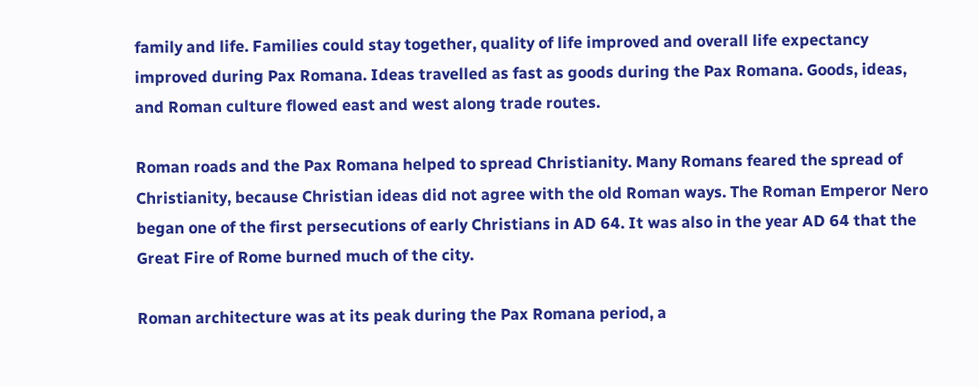family and life. Families could stay together, quality of life improved and overall life expectancy improved during Pax Romana. Ideas travelled as fast as goods during the Pax Romana. Goods, ideas, and Roman culture flowed east and west along trade routes.

Roman roads and the Pax Romana helped to spread Christianity. Many Romans feared the spread of Christianity, because Christian ideas did not agree with the old Roman ways. The Roman Emperor Nero began one of the first persecutions of early Christians in AD 64. It was also in the year AD 64 that the Great Fire of Rome burned much of the city.

Roman architecture was at its peak during the Pax Romana period, a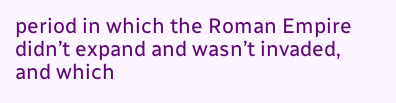period in which the Roman Empire didn’t expand and wasn’t invaded, and which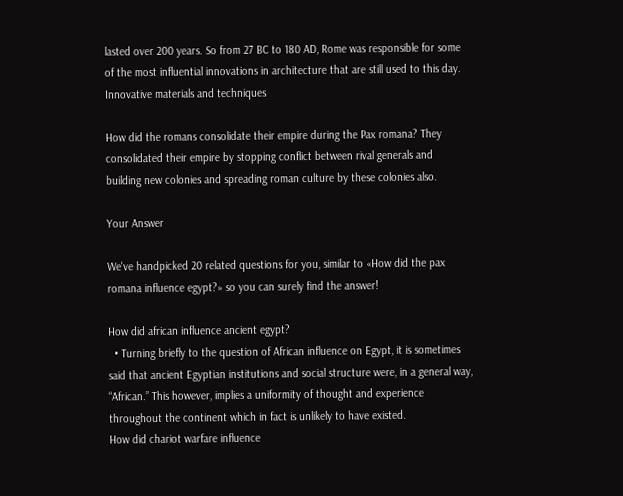lasted over 200 years. So from 27 BC to 180 AD, Rome was responsible for some of the most influential innovations in architecture that are still used to this day. Innovative materials and techniques

How did the romans consolidate their empire during the Pax romana? They consolidated their empire by stopping conflict between rival generals and building new colonies and spreading roman culture by these colonies also.

Your Answer

We've handpicked 20 related questions for you, similar to «How did the pax romana influence egypt?» so you can surely find the answer!

How did african influence ancient egypt?
  • Turning briefly to the question of African influence on Egypt, it is sometimes said that ancient Egyptian institutions and social structure were, in a general way, “African.” This however, implies a uniformity of thought and experience throughout the continent which in fact is unlikely to have existed.
How did chariot warfare influence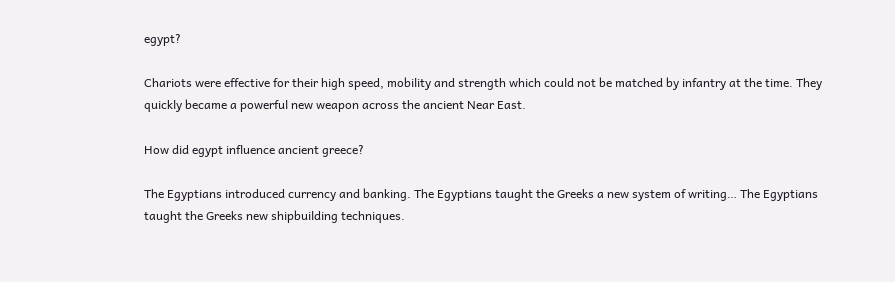egypt?

Chariots were effective for their high speed, mobility and strength which could not be matched by infantry at the time. They quickly became a powerful new weapon across the ancient Near East.

How did egypt influence ancient greece?

The Egyptians introduced currency and banking. The Egyptians taught the Greeks a new system of writing… The Egyptians taught the Greeks new shipbuilding techniques.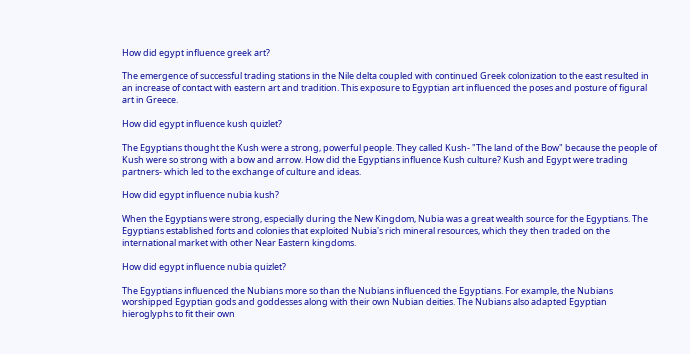How did egypt influence greek art?

The emergence of successful trading stations in the Nile delta coupled with continued Greek colonization to the east resulted in an increase of contact with eastern art and tradition. This exposure to Egyptian art influenced the poses and posture of figural art in Greece.

How did egypt influence kush quizlet?

The Egyptians thought the Kush were a strong, powerful people. They called Kush- "The land of the Bow" because the people of Kush were so strong with a bow and arrow. How did the Egyptians influence Kush culture? Kush and Egypt were trading partners- which led to the exchange of culture and ideas.

How did egypt influence nubia kush?

When the Egyptians were strong, especially during the New Kingdom, Nubia was a great wealth source for the Egyptians. The Egyptians established forts and colonies that exploited Nubia's rich mineral resources, which they then traded on the international market with other Near Eastern kingdoms.

How did egypt influence nubia quizlet?

The Egyptians influenced the Nubians more so than the Nubians influenced the Egyptians. For example, the Nubians worshipped Egyptian gods and goddesses along with their own Nubian deities. The Nubians also adapted Egyptian hieroglyphs to fit their own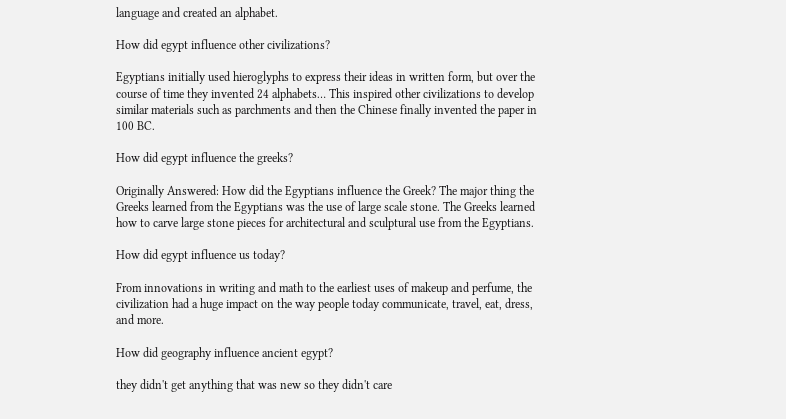language and created an alphabet.

How did egypt influence other civilizations?

Egyptians initially used hieroglyphs to express their ideas in written form, but over the course of time they invented 24 alphabets… This inspired other civilizations to develop similar materials such as parchments and then the Chinese finally invented the paper in 100 BC.

How did egypt influence the greeks?

Originally Answered: How did the Egyptians influence the Greek? The major thing the Greeks learned from the Egyptians was the use of large scale stone. The Greeks learned how to carve large stone pieces for architectural and sculptural use from the Egyptians.

How did egypt influence us today?

From innovations in writing and math to the earliest uses of makeup and perfume, the civilization had a huge impact on the way people today communicate, travel, eat, dress, and more.

How did geography influence ancient egypt?

they didn't get anything that was new so they didn't care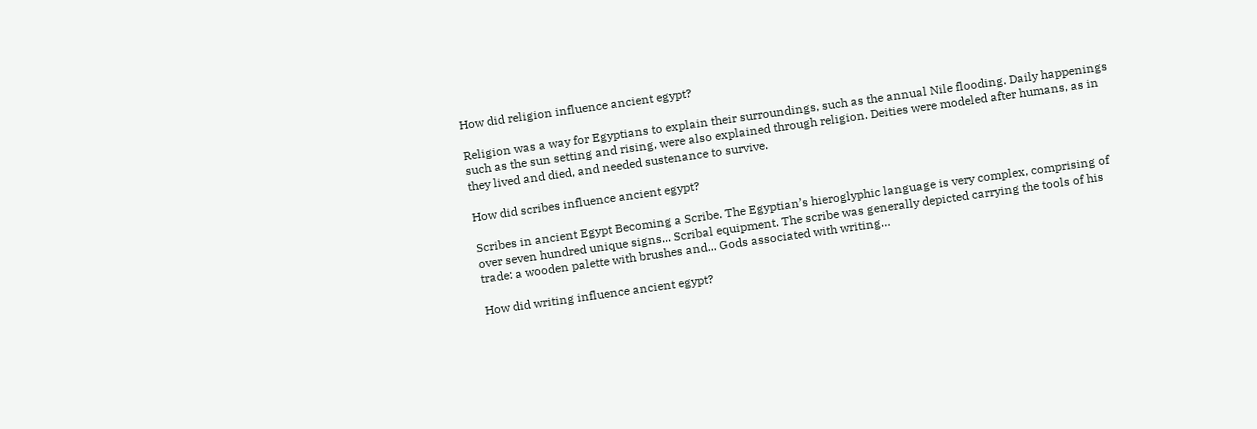How did religion influence ancient egypt?

Religion was a way for Egyptians to explain their surroundings, such as the annual Nile flooding. Daily happenings such as the sun setting and rising, were also explained through religion. Deities were modeled after humans, as in they lived and died, and needed sustenance to survive.

How did scribes influence ancient egypt?

Scribes in ancient Egypt Becoming a Scribe. The Egyptian’s hieroglyphic language is very complex, comprising of over seven hundred unique signs... Scribal equipment. The scribe was generally depicted carrying the tools of his trade: a wooden palette with brushes and... Gods associated with writing…

How did writing influence ancient egypt?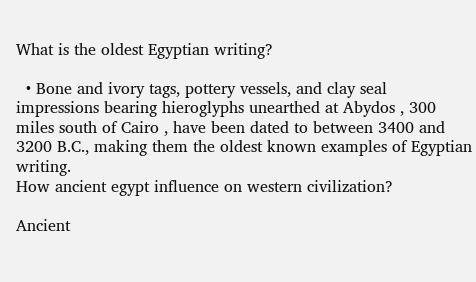What is the oldest Egyptian writing?

  • Bone and ivory tags, pottery vessels, and clay seal impressions bearing hieroglyphs unearthed at Abydos , 300 miles south of Cairo , have been dated to between 3400 and 3200 B.C., making them the oldest known examples of Egyptian writing.
How ancient egypt influence on western civilization?

Ancient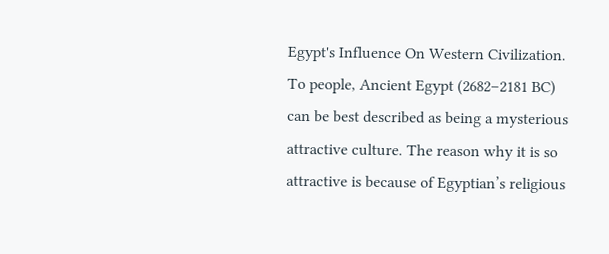Egypt's Influence On Western Civilization. To people, Ancient Egypt (2682–2181 BC) can be best described as being a mysterious attractive culture. The reason why it is so attractive is because of Egyptian’s religious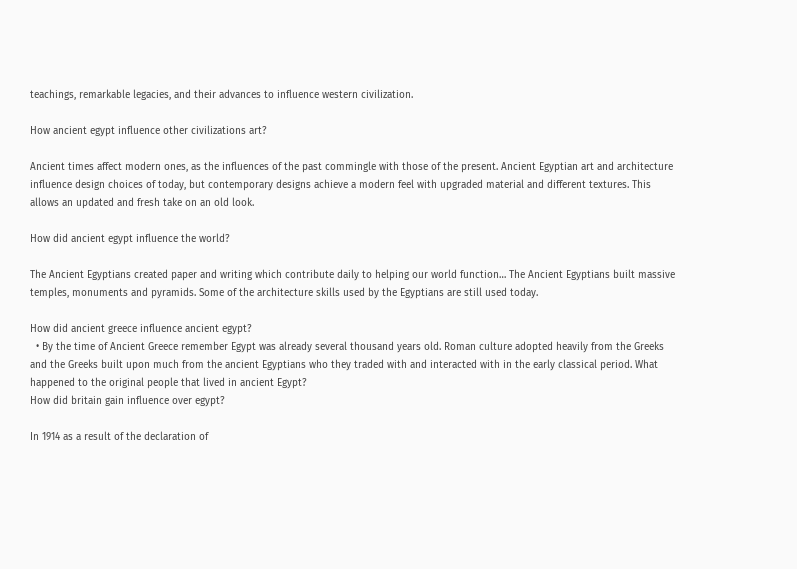teachings, remarkable legacies, and their advances to influence western civilization.

How ancient egypt influence other civilizations art?

Ancient times affect modern ones, as the influences of the past commingle with those of the present. Ancient Egyptian art and architecture influence design choices of today, but contemporary designs achieve a modern feel with upgraded material and different textures. This allows an updated and fresh take on an old look.

How did ancient egypt influence the world?

The Ancient Egyptians created paper and writing which contribute daily to helping our world function… The Ancient Egyptians built massive temples, monuments and pyramids. Some of the architecture skills used by the Egyptians are still used today.

How did ancient greece influence ancient egypt?
  • By the time of Ancient Greece remember Egypt was already several thousand years old. Roman culture adopted heavily from the Greeks and the Greeks built upon much from the ancient Egyptians who they traded with and interacted with in the early classical period. What happened to the original people that lived in ancient Egypt?
How did britain gain influence over egypt?

In 1914 as a result of the declaration of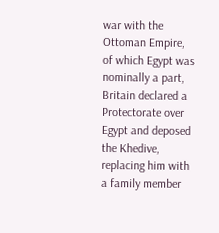war with the Ottoman Empire, of which Egypt was nominally a part, Britain declared a Protectorate over Egypt and deposed the Khedive, replacing him with a family member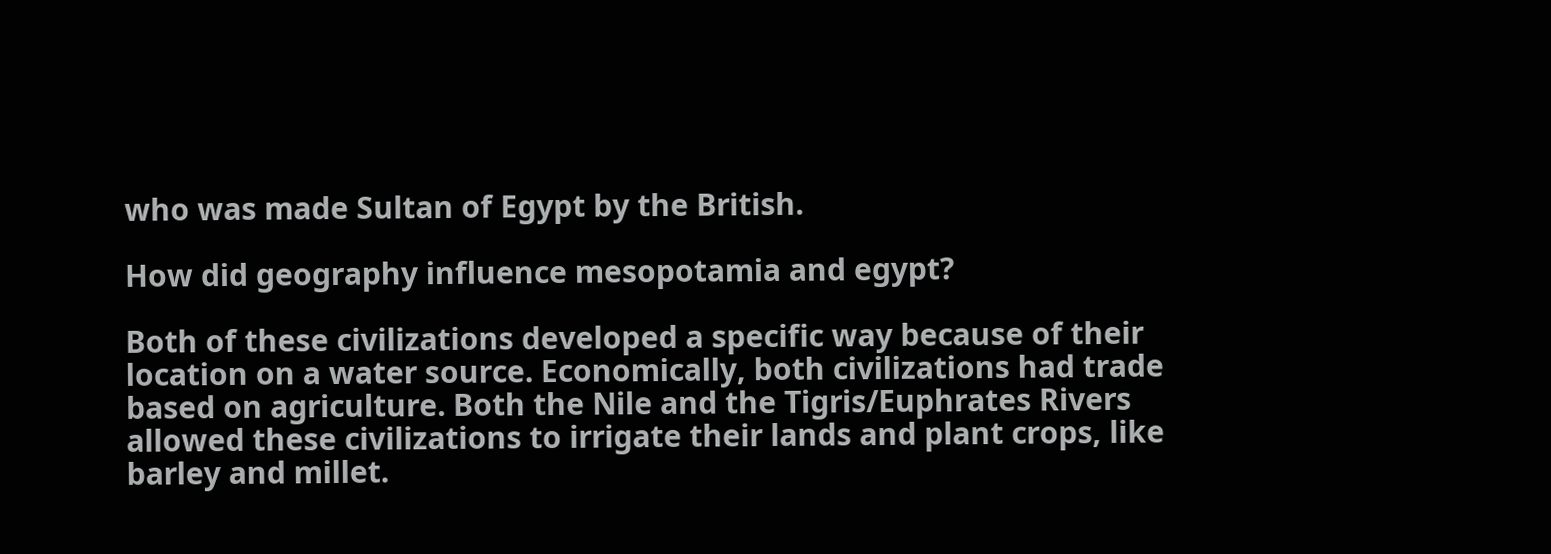who was made Sultan of Egypt by the British.

How did geography influence mesopotamia and egypt?

Both of these civilizations developed a specific way because of their location on a water source. Economically, both civilizations had trade based on agriculture. Both the Nile and the Tigris/Euphrates Rivers allowed these civilizations to irrigate their lands and plant crops, like barley and millet.